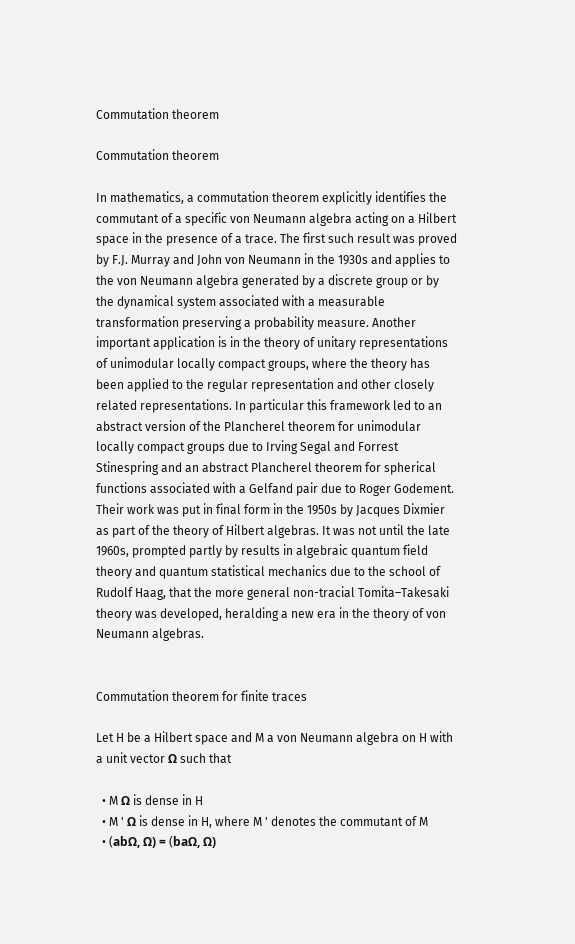Commutation theorem

Commutation theorem

In mathematics, a commutation theorem explicitly identifies the commutant of a specific von Neumann algebra acting on a Hilbert space in the presence of a trace. The first such result was proved by F.J. Murray and John von Neumann in the 1930s and applies to the von Neumann algebra generated by a discrete group or by the dynamical system associated with a measurable transformation preserving a probability measure. Another important application is in the theory of unitary representations of unimodular locally compact groups, where the theory has been applied to the regular representation and other closely related representations. In particular this framework led to an abstract version of the Plancherel theorem for unimodular locally compact groups due to Irving Segal and Forrest Stinespring and an abstract Plancherel theorem for spherical functions associated with a Gelfand pair due to Roger Godement. Their work was put in final form in the 1950s by Jacques Dixmier as part of the theory of Hilbert algebras. It was not until the late 1960s, prompted partly by results in algebraic quantum field theory and quantum statistical mechanics due to the school of Rudolf Haag, that the more general non-tracial Tomita–Takesaki theory was developed, heralding a new era in the theory of von Neumann algebras.


Commutation theorem for finite traces

Let H be a Hilbert space and M a von Neumann algebra on H with a unit vector Ω such that

  • M Ω is dense in H
  • M ' Ω is dense in H, where M ' denotes the commutant of M
  • (abΩ, Ω) = (baΩ, Ω)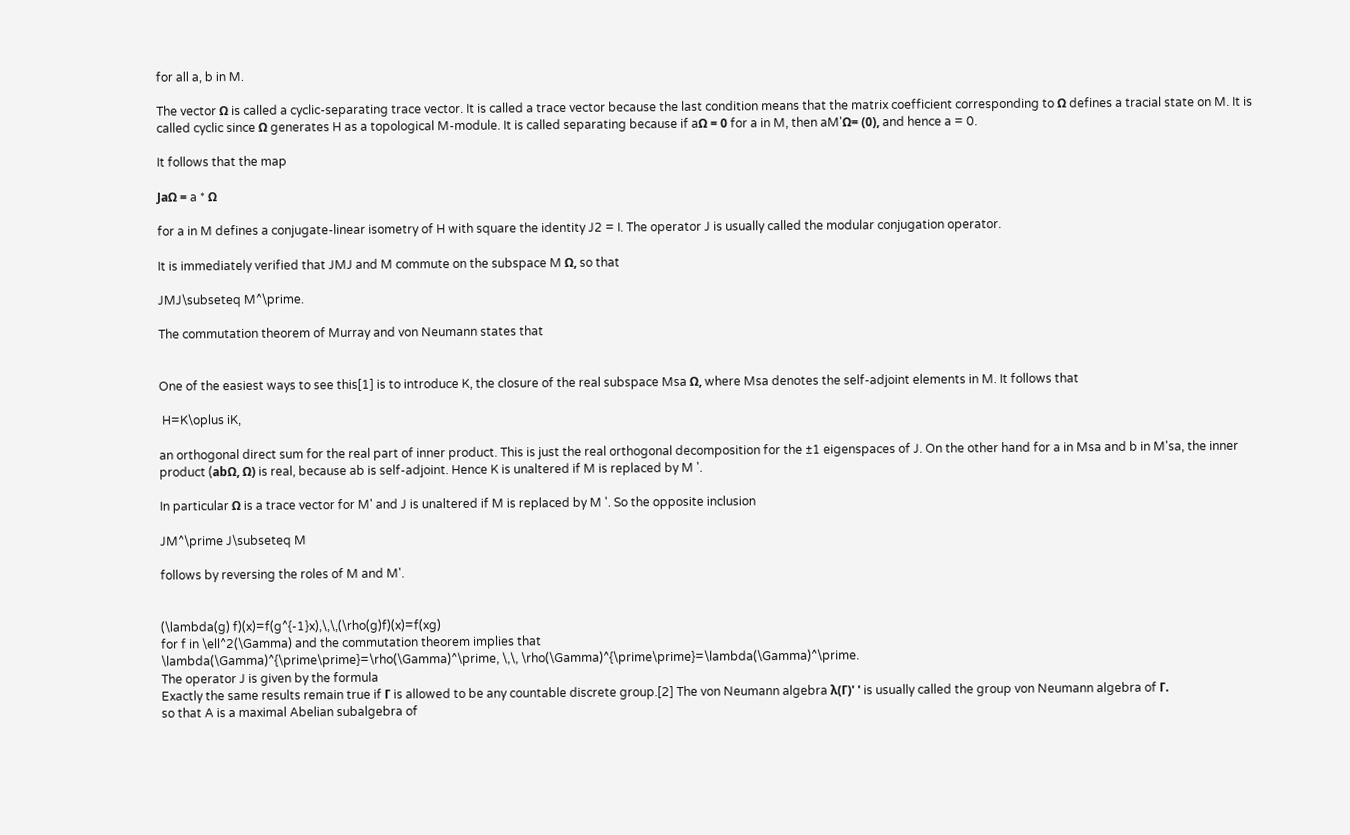for all a, b in M.

The vector Ω is called a cyclic-separating trace vector. It is called a trace vector because the last condition means that the matrix coefficient corresponding to Ω defines a tracial state on M. It is called cyclic since Ω generates H as a topological M-module. It is called separating because if aΩ = 0 for a in M, then aM'Ω= (0), and hence a = 0.

It follows that the map

JaΩ = a * Ω

for a in M defines a conjugate-linear isometry of H with square the identity J2 = I. The operator J is usually called the modular conjugation operator.

It is immediately verified that JMJ and M commute on the subspace M Ω, so that

JMJ\subseteq M^\prime.

The commutation theorem of Murray and von Neumann states that


One of the easiest ways to see this[1] is to introduce K, the closure of the real subspace Msa Ω, where Msa denotes the self-adjoint elements in M. It follows that

 H=K\oplus iK,

an orthogonal direct sum for the real part of inner product. This is just the real orthogonal decomposition for the ±1 eigenspaces of J. On the other hand for a in Msa and b in M'sa, the inner product (abΩ, Ω) is real, because ab is self-adjoint. Hence K is unaltered if M is replaced by M '.

In particular Ω is a trace vector for M' and J is unaltered if M is replaced by M '. So the opposite inclusion

JM^\prime J\subseteq M

follows by reversing the roles of M and M'.


(\lambda(g) f)(x)=f(g^{-1}x),\,\,(\rho(g)f)(x)=f(xg)
for f in \ell^2(\Gamma) and the commutation theorem implies that
\lambda(\Gamma)^{\prime\prime}=\rho(\Gamma)^\prime, \,\, \rho(\Gamma)^{\prime\prime}=\lambda(\Gamma)^\prime.
The operator J is given by the formula
Exactly the same results remain true if Γ is allowed to be any countable discrete group.[2] The von Neumann algebra λ(Γ)' ' is usually called the group von Neumann algebra of Γ.
so that A is a maximal Abelian subalgebra of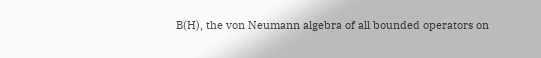B(H), the von Neumann algebra of all bounded operators on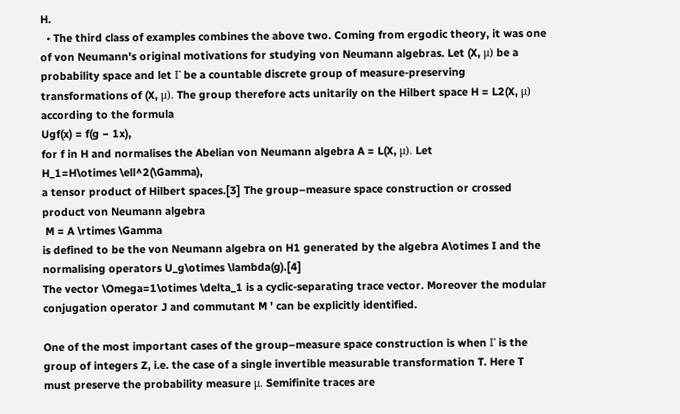H.
  • The third class of examples combines the above two. Coming from ergodic theory, it was one of von Neumann's original motivations for studying von Neumann algebras. Let (X, μ) be a probability space and let Γ be a countable discrete group of measure-preserving transformations of (X, μ). The group therefore acts unitarily on the Hilbert space H = L2(X, μ) according to the formula
Ugf(x) = f(g − 1x),
for f in H and normalises the Abelian von Neumann algebra A = L(X, μ). Let
H_1=H\otimes \ell^2(\Gamma),
a tensor product of Hilbert spaces.[3] The group–measure space construction or crossed product von Neumann algebra
 M = A \rtimes \Gamma
is defined to be the von Neumann algebra on H1 generated by the algebra A\otimes I and the normalising operators U_g\otimes \lambda(g).[4]
The vector \Omega=1\otimes \delta_1 is a cyclic-separating trace vector. Moreover the modular conjugation operator J and commutant M ' can be explicitly identified.

One of the most important cases of the group–measure space construction is when Γ is the group of integers Z, i.e. the case of a single invertible measurable transformation T. Here T must preserve the probability measure μ. Semifinite traces are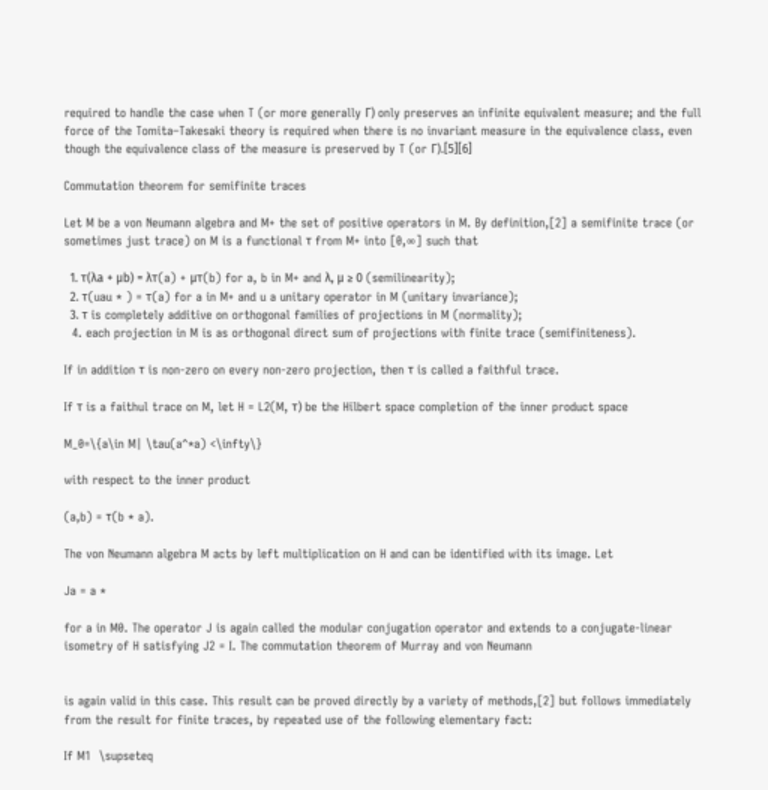required to handle the case when T (or more generally Γ) only preserves an infinite equivalent measure; and the full force of the Tomita–Takesaki theory is required when there is no invariant measure in the equivalence class, even though the equivalence class of the measure is preserved by T (or Γ).[5][6]

Commutation theorem for semifinite traces

Let M be a von Neumann algebra and M+ the set of positive operators in M. By definition,[2] a semifinite trace (or sometimes just trace) on M is a functional τ from M+ into [0,∞] such that

  1. τ(λa + μb) = λτ(a) + μτ(b) for a, b in M+ and λ, μ ≥ 0 (semilinearity);
  2. τ(uau * ) = τ(a) for a in M+ and u a unitary operator in M (unitary invariance);
  3. τ is completely additive on orthogonal families of projections in M (normality);
  4. each projection in M is as orthogonal direct sum of projections with finite trace (semifiniteness).

If in addition τ is non-zero on every non-zero projection, then τ is called a faithful trace.

If τ is a faithul trace on M, let H = L2(M, τ) be the Hilbert space completion of the inner product space

M_0=\{a\in M| \tau(a^*a) <\infty\}

with respect to the inner product

(a,b) = τ(b * a).

The von Neumann algebra M acts by left multiplication on H and can be identified with its image. Let

Ja = a *

for a in M0. The operator J is again called the modular conjugation operator and extends to a conjugate-linear isometry of H satisfying J2 = I. The commutation theorem of Murray and von Neumann


is again valid in this case. This result can be proved directly by a variety of methods,[2] but follows immediately from the result for finite traces, by repeated use of the following elementary fact:

If M1  \supseteq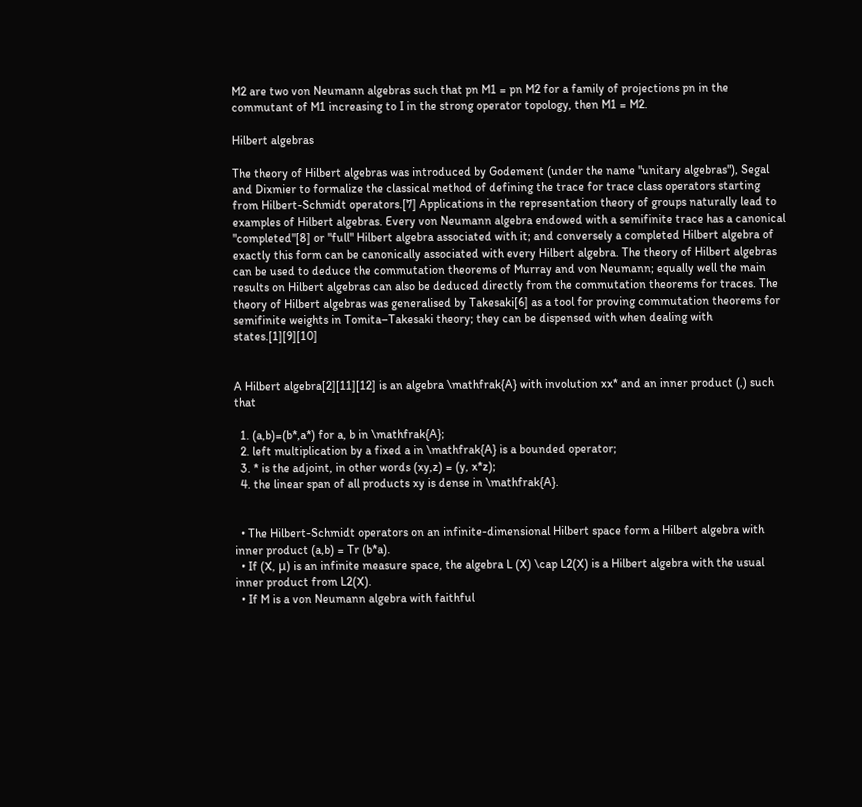M2 are two von Neumann algebras such that pn M1 = pn M2 for a family of projections pn in the commutant of M1 increasing to I in the strong operator topology, then M1 = M2.

Hilbert algebras

The theory of Hilbert algebras was introduced by Godement (under the name "unitary algebras"), Segal and Dixmier to formalize the classical method of defining the trace for trace class operators starting from Hilbert-Schmidt operators.[7] Applications in the representation theory of groups naturally lead to examples of Hilbert algebras. Every von Neumann algebra endowed with a semifinite trace has a canonical "completed"[8] or "full" Hilbert algebra associated with it; and conversely a completed Hilbert algebra of exactly this form can be canonically associated with every Hilbert algebra. The theory of Hilbert algebras can be used to deduce the commutation theorems of Murray and von Neumann; equally well the main results on Hilbert algebras can also be deduced directly from the commutation theorems for traces. The theory of Hilbert algebras was generalised by Takesaki[6] as a tool for proving commutation theorems for semifinite weights in Tomita–Takesaki theory; they can be dispensed with when dealing with states.[1][9][10]


A Hilbert algebra[2][11][12] is an algebra \mathfrak{A} with involution xx* and an inner product (,) such that

  1. (a,b)=(b*,a*) for a, b in \mathfrak{A};
  2. left multiplication by a fixed a in \mathfrak{A} is a bounded operator;
  3. * is the adjoint, in other words (xy,z) = (y, x*z);
  4. the linear span of all products xy is dense in \mathfrak{A}.


  • The Hilbert-Schmidt operators on an infinite-dimensional Hilbert space form a Hilbert algebra with inner product (a,b) = Tr (b*a).
  • If (X, μ) is an infinite measure space, the algebra L (X) \cap L2(X) is a Hilbert algebra with the usual inner product from L2(X).
  • If M is a von Neumann algebra with faithful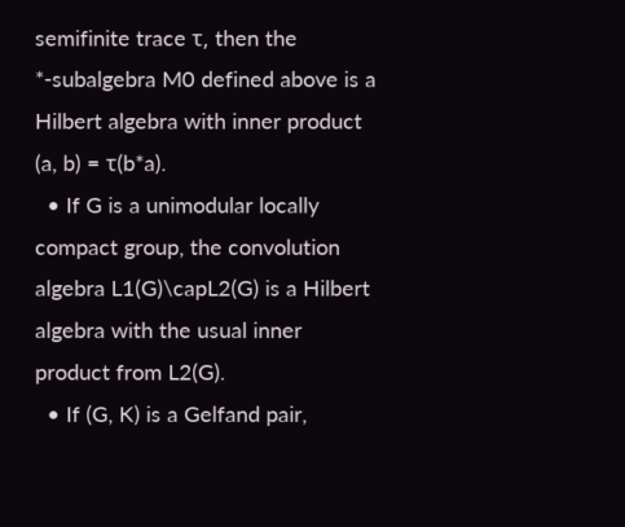semifinite trace τ, then the *-subalgebra M0 defined above is a Hilbert algebra with inner product (a, b) = τ(b*a).
  • If G is a unimodular locally compact group, the convolution algebra L1(G)\capL2(G) is a Hilbert algebra with the usual inner product from L2(G).
  • If (G, K) is a Gelfand pair,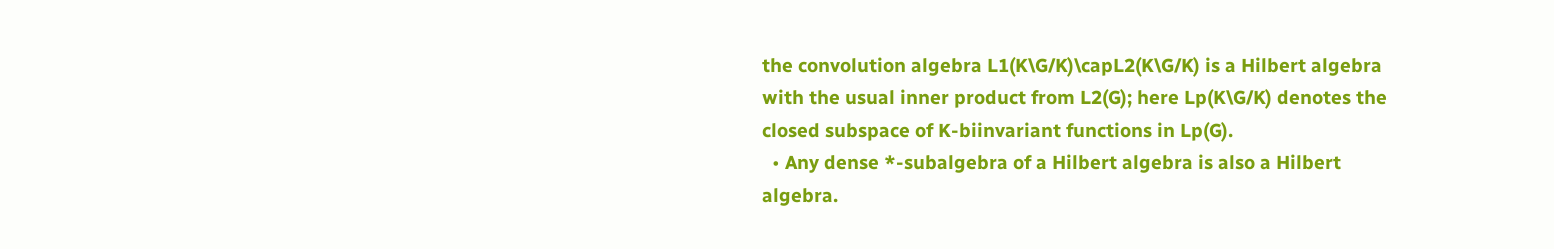the convolution algebra L1(K\G/K)\capL2(K\G/K) is a Hilbert algebra with the usual inner product from L2(G); here Lp(K\G/K) denotes the closed subspace of K-biinvariant functions in Lp(G).
  • Any dense *-subalgebra of a Hilbert algebra is also a Hilbert algebra.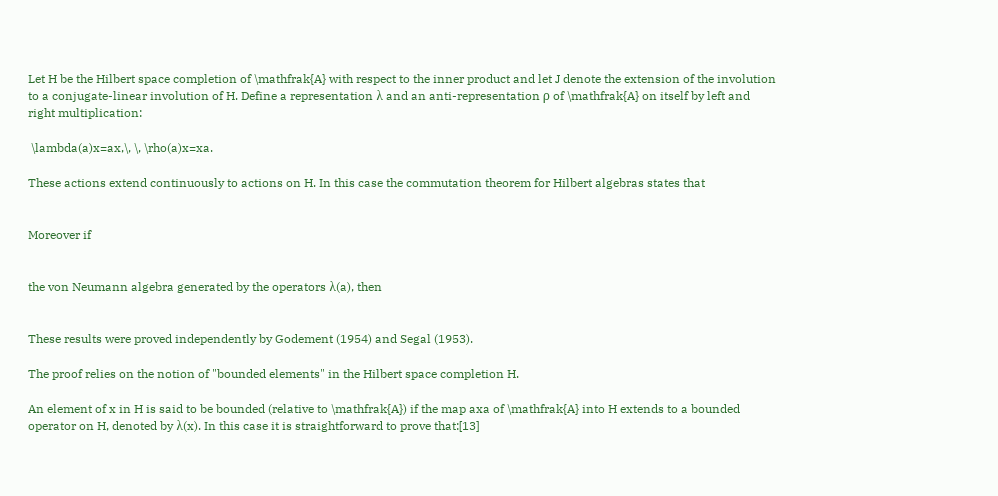Let H be the Hilbert space completion of \mathfrak{A} with respect to the inner product and let J denote the extension of the involution to a conjugate-linear involution of H. Define a representation λ and an anti-representation ρ of \mathfrak{A} on itself by left and right multiplication:

 \lambda(a)x=ax,\, \, \rho(a)x=xa.

These actions extend continuously to actions on H. In this case the commutation theorem for Hilbert algebras states that


Moreover if


the von Neumann algebra generated by the operators λ(a), then


These results were proved independently by Godement (1954) and Segal (1953).

The proof relies on the notion of "bounded elements" in the Hilbert space completion H.

An element of x in H is said to be bounded (relative to \mathfrak{A}) if the map axa of \mathfrak{A} into H extends to a bounded operator on H, denoted by λ(x). In this case it is straightforward to prove that:[13]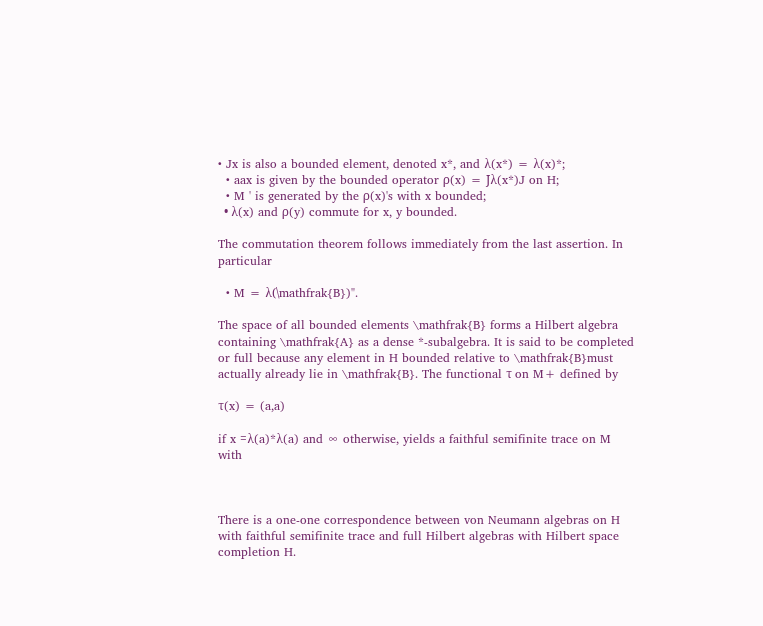• Jx is also a bounded element, denoted x*, and λ(x*) = λ(x)*;
  • aax is given by the bounded operator ρ(x) = Jλ(x*)J on H;
  • M ' is generated by the ρ(x)'s with x bounded;
  • λ(x) and ρ(y) commute for x, y bounded.

The commutation theorem follows immediately from the last assertion. In particular

  • M = λ(\mathfrak{B})".

The space of all bounded elements \mathfrak{B} forms a Hilbert algebra containing \mathfrak{A} as a dense *-subalgebra. It is said to be completed or full because any element in H bounded relative to \mathfrak{B}must actually already lie in \mathfrak{B}. The functional τ on M+ defined by

τ(x) = (a,a)

if x =λ(a)*λ(a) and ∞ otherwise, yields a faithful semifinite trace on M with



There is a one-one correspondence between von Neumann algebras on H with faithful semifinite trace and full Hilbert algebras with Hilbert space completion H.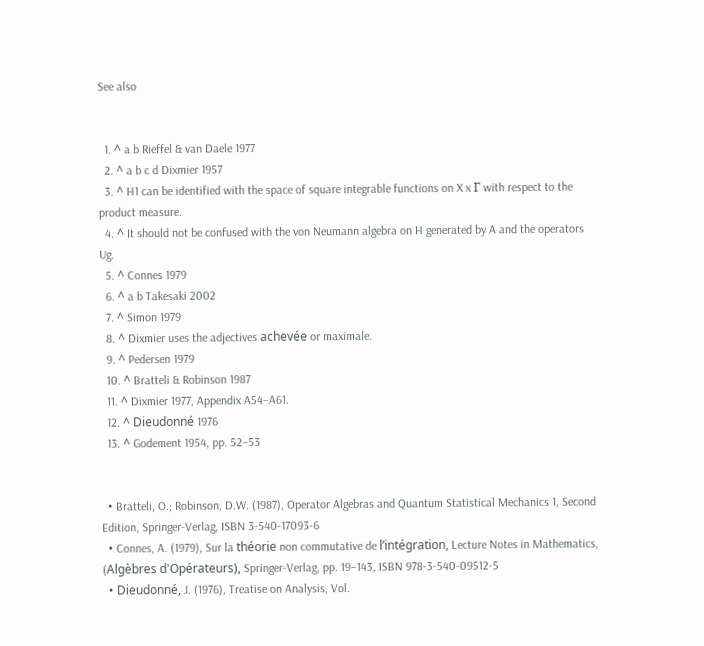See also


  1. ^ a b Rieffel & van Daele 1977
  2. ^ a b c d Dixmier 1957
  3. ^ H1 can be identified with the space of square integrable functions on X x Γ with respect to the product measure.
  4. ^ It should not be confused with the von Neumann algebra on H generated by A and the operators Ug.
  5. ^ Connes 1979
  6. ^ a b Takesaki 2002
  7. ^ Simon 1979
  8. ^ Dixmier uses the adjectives achevée or maximale.
  9. ^ Pedersen 1979
  10. ^ Bratteli & Robinson 1987
  11. ^ Dixmier 1977, Appendix A54–A61.
  12. ^ Dieudonné 1976
  13. ^ Godement 1954, pp. 52–53


  • Bratteli, O.; Robinson, D.W. (1987), Operator Algebras and Quantum Statistical Mechanics 1, Second Edition, Springer-Verlag, ISBN 3-540-17093-6
  • Connes, A. (1979), Sur la théorie non commutative de l’intégration, Lecture Notes in Mathematics, (Algèbres d'Opérateurs), Springer-Verlag, pp. 19–143, ISBN 978-3-540-09512-5
  • Dieudonné, J. (1976), Treatise on Analysis, Vol.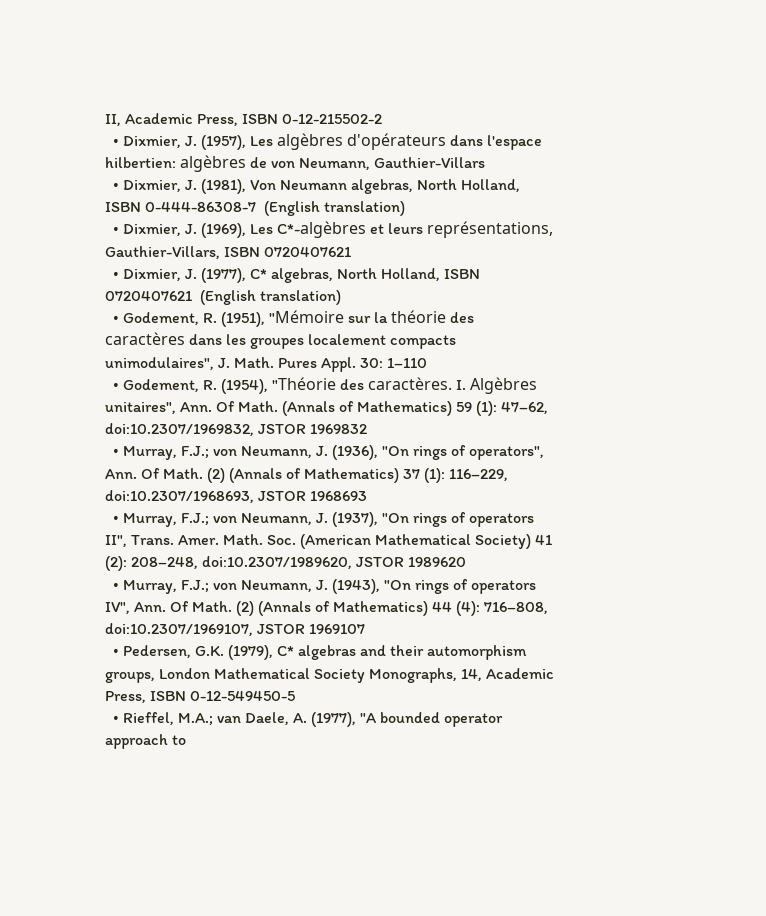II, Academic Press, ISBN 0-12-215502-2
  • Dixmier, J. (1957), Les algèbres d'opérateurs dans l'espace hilbertien: algèbres de von Neumann, Gauthier-Villars
  • Dixmier, J. (1981), Von Neumann algebras, North Holland, ISBN 0-444-86308-7  (English translation)
  • Dixmier, J. (1969), Les C*-algèbres et leurs représentations, Gauthier-Villars, ISBN 0720407621
  • Dixmier, J. (1977), C* algebras, North Holland, ISBN 0720407621  (English translation)
  • Godement, R. (1951), "Mémoire sur la théorie des caractères dans les groupes localement compacts unimodulaires", J. Math. Pures Appl. 30: 1–110
  • Godement, R. (1954), "Théorie des caractères. I. Algèbres unitaires", Ann. Of Math. (Annals of Mathematics) 59 (1): 47–62, doi:10.2307/1969832, JSTOR 1969832
  • Murray, F.J.; von Neumann, J. (1936), "On rings of operators", Ann. Of Math. (2) (Annals of Mathematics) 37 (1): 116–229, doi:10.2307/1968693, JSTOR 1968693
  • Murray, F.J.; von Neumann, J. (1937), "On rings of operators II", Trans. Amer. Math. Soc. (American Mathematical Society) 41 (2): 208–248, doi:10.2307/1989620, JSTOR 1989620
  • Murray, F.J.; von Neumann, J. (1943), "On rings of operators IV", Ann. Of Math. (2) (Annals of Mathematics) 44 (4): 716–808, doi:10.2307/1969107, JSTOR 1969107
  • Pedersen, G.K. (1979), C* algebras and their automorphism groups, London Mathematical Society Monographs, 14, Academic Press, ISBN 0-12-549450-5
  • Rieffel, M.A.; van Daele, A. (1977), "A bounded operator approach to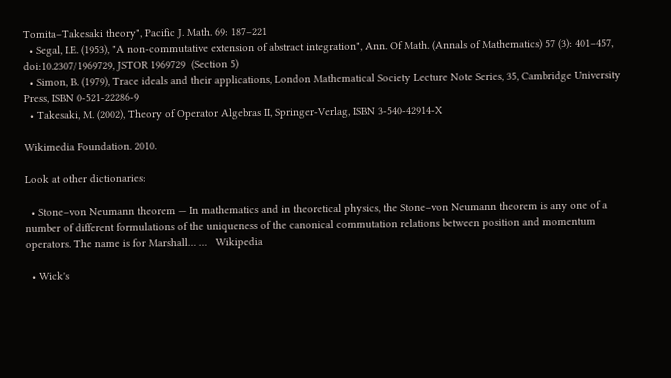Tomita–Takesaki theory", Pacific J. Math. 69: 187–221
  • Segal, I.E. (1953), "A non-commutative extension of abstract integration", Ann. Of Math. (Annals of Mathematics) 57 (3): 401–457, doi:10.2307/1969729, JSTOR 1969729  (Section 5)
  • Simon, B. (1979), Trace ideals and their applications, London Mathematical Society Lecture Note Series, 35, Cambridge University Press, ISBN 0-521-22286-9
  • Takesaki, M. (2002), Theory of Operator Algebras II, Springer-Verlag, ISBN 3-540-42914-X

Wikimedia Foundation. 2010.

Look at other dictionaries:

  • Stone–von Neumann theorem — In mathematics and in theoretical physics, the Stone–von Neumann theorem is any one of a number of different formulations of the uniqueness of the canonical commutation relations between position and momentum operators. The name is for Marshall… …   Wikipedia

  • Wick's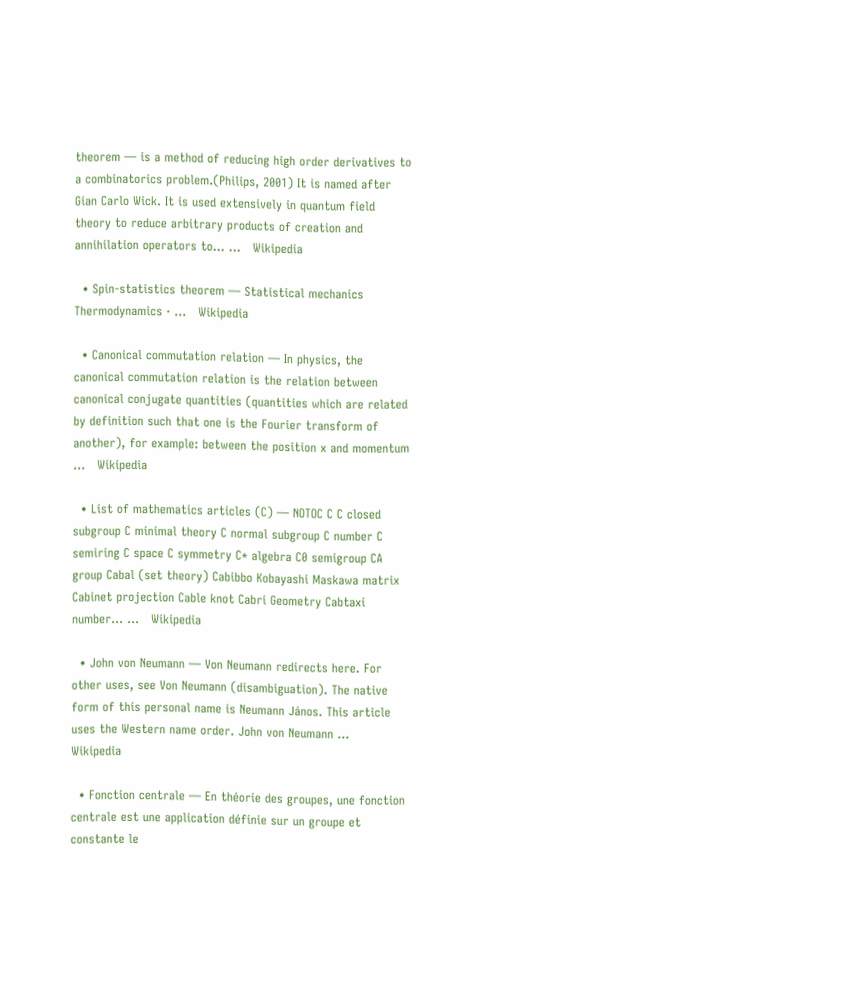theorem — is a method of reducing high order derivatives to a combinatorics problem.(Philips, 2001) It is named after Gian Carlo Wick. It is used extensively in quantum field theory to reduce arbitrary products of creation and annihilation operators to… …   Wikipedia

  • Spin-statistics theorem — Statistical mechanics Thermodynamics · …   Wikipedia

  • Canonical commutation relation — In physics, the canonical commutation relation is the relation between canonical conjugate quantities (quantities which are related by definition such that one is the Fourier transform of another), for example: between the position x and momentum …   Wikipedia

  • List of mathematics articles (C) — NOTOC C C closed subgroup C minimal theory C normal subgroup C number C semiring C space C symmetry C* algebra C0 semigroup CA group Cabal (set theory) Cabibbo Kobayashi Maskawa matrix Cabinet projection Cable knot Cabri Geometry Cabtaxi number… …   Wikipedia

  • John von Neumann — Von Neumann redirects here. For other uses, see Von Neumann (disambiguation). The native form of this personal name is Neumann János. This article uses the Western name order. John von Neumann …   Wikipedia

  • Fonction centrale — En théorie des groupes, une fonction centrale est une application définie sur un groupe et constante le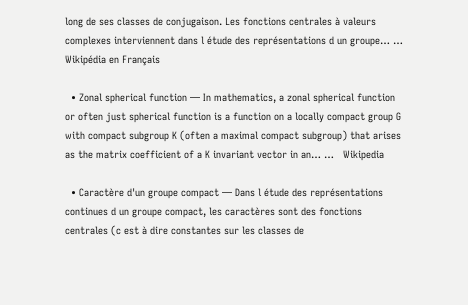long de ses classes de conjugaison. Les fonctions centrales à valeurs complexes interviennent dans l étude des représentations d un groupe… …   Wikipédia en Français

  • Zonal spherical function — In mathematics, a zonal spherical function or often just spherical function is a function on a locally compact group G with compact subgroup K (often a maximal compact subgroup) that arises as the matrix coefficient of a K invariant vector in an… …   Wikipedia

  • Caractère d'un groupe compact — Dans l étude des représentations continues d un groupe compact, les caractères sont des fonctions centrales (c est à dire constantes sur les classes de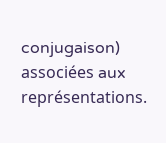conjugaison) associées aux représentations.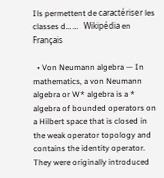Ils permettent de caractériser les classes d… …   Wikipédia en Français

  • Von Neumann algebra — In mathematics, a von Neumann algebra or W* algebra is a * algebra of bounded operators on a Hilbert space that is closed in the weak operator topology and contains the identity operator. They were originally introduced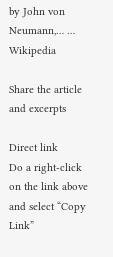by John von Neumann,… …   Wikipedia

Share the article and excerpts

Direct link
Do a right-click on the link above
and select “Copy Link”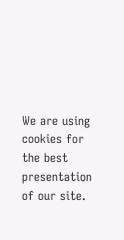We are using cookies for the best presentation of our site.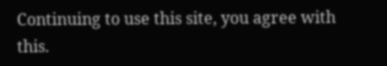Continuing to use this site, you agree with this.